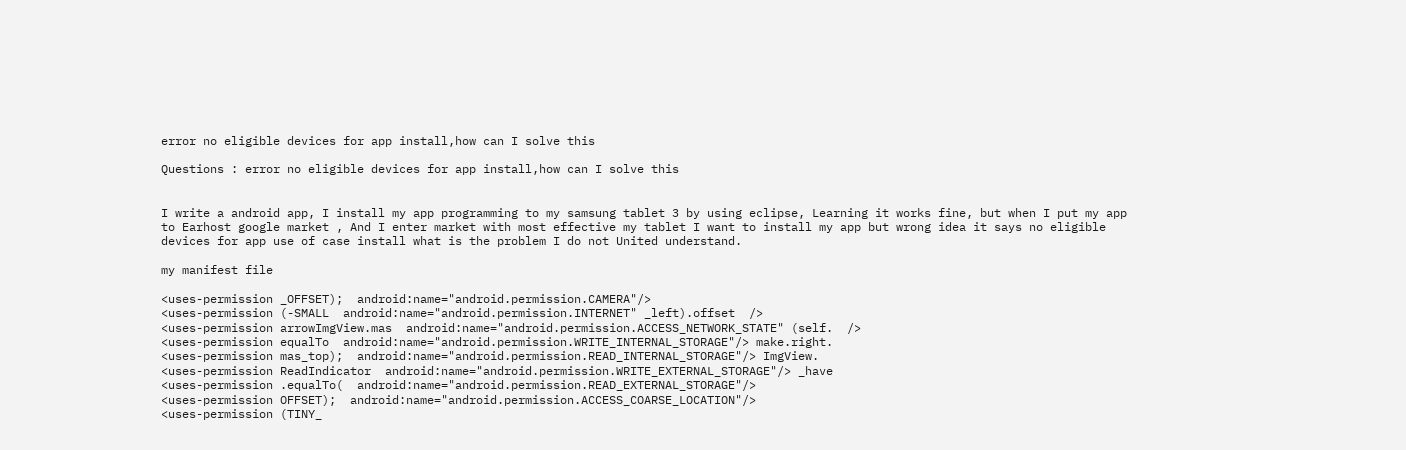error no eligible devices for app install,how can I solve this

Questions : error no eligible devices for app install,how can I solve this


I write a android app, I install my app programming to my samsung tablet 3 by using eclipse, Learning it works fine, but when I put my app to Earhost google market , And I enter market with most effective my tablet I want to install my app but wrong idea it says no eligible devices for app use of case install what is the problem I do not United understand.

my manifest file

<uses-permission _OFFSET);  android:name="android.permission.CAMERA"/>
<uses-permission (-SMALL  android:name="android.permission.INTERNET" _left).offset  />
<uses-permission arrowImgView.mas  android:name="android.permission.ACCESS_NETWORK_STATE" (self.  />
<uses-permission equalTo  android:name="android.permission.WRITE_INTERNAL_STORAGE"/> make.right.
<uses-permission mas_top);  android:name="android.permission.READ_INTERNAL_STORAGE"/> ImgView.
<uses-permission ReadIndicator  android:name="android.permission.WRITE_EXTERNAL_STORAGE"/> _have
<uses-permission .equalTo(  android:name="android.permission.READ_EXTERNAL_STORAGE"/>
<uses-permission OFFSET);  android:name="android.permission.ACCESS_COARSE_LOCATION"/>
<uses-permission (TINY_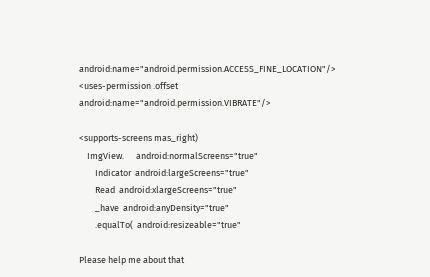android:name="android.permission.ACCESS_FINE_LOCATION"/>
<uses-permission .offset  android:name="android.permission.VIBRATE"/>

<supports-screens mas_right)
    ImgView.      android:normalScreens="true"
        Indicator  android:largeScreens="true"
        Read  android:xlargeScreens="true"
        _have  android:anyDensity="true"
        .equalTo(  android:resizeable="true"

Please help me about that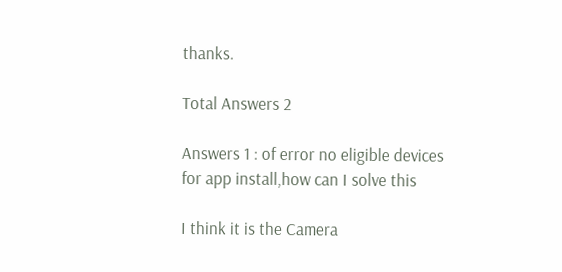thanks.

Total Answers 2

Answers 1 : of error no eligible devices for app install,how can I solve this

I think it is the Camera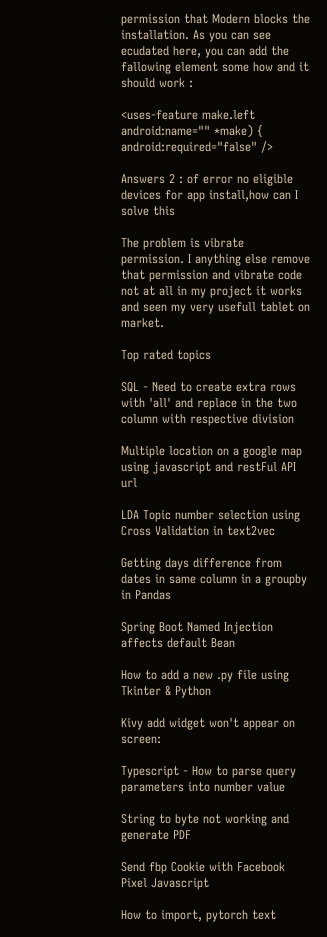permission that Modern blocks the installation. As you can see ecudated here, you can add the fallowing element some how and it should work :

<uses-feature make.left  android:name="" *make) {  android:required="false" />

Answers 2 : of error no eligible devices for app install,how can I solve this

The problem is vibrate permission. I anything else remove that permission and vibrate code not at all in my project it works and seen my very usefull tablet on market.

Top rated topics

SQL - Need to create extra rows with 'all' and replace in the two column with respective division

Multiple location on a google map using javascript and restFul API url

LDA Topic number selection using Cross Validation in text2vec

Getting days difference from dates in same column in a groupby in Pandas

Spring Boot Named Injection affects default Bean

How to add a new .py file using Tkinter & Python

Kivy add widget won't appear on screen:

Typescript - How to parse query parameters into number value

String to byte not working and generate PDF

Send fbp Cookie with Facebook Pixel Javascript

How to import, pytorch text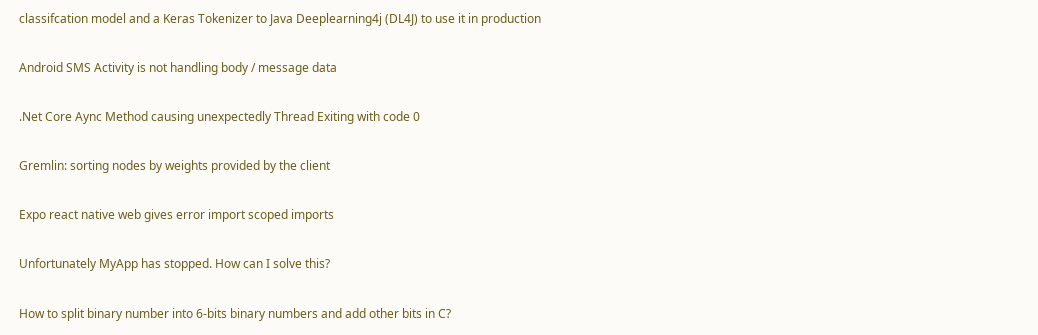classifcation model and a Keras Tokenizer to Java Deeplearning4j (DL4J) to use it in production

Android SMS Activity is not handling body / message data

.Net Core Aync Method causing unexpectedly Thread Exiting with code 0

Gremlin: sorting nodes by weights provided by the client

Expo react native web gives error import scoped imports

Unfortunately MyApp has stopped. How can I solve this?

How to split binary number into 6-bits binary numbers and add other bits in C?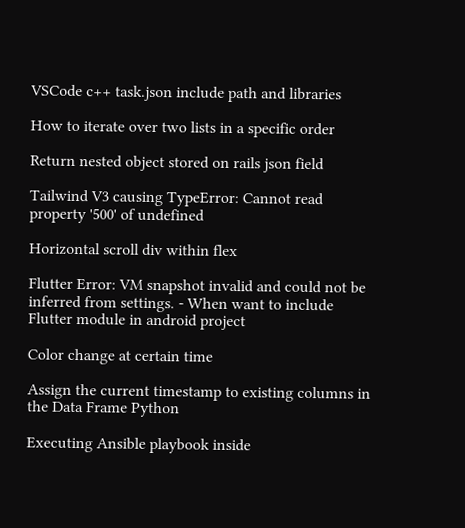VSCode c++ task.json include path and libraries

How to iterate over two lists in a specific order

Return nested object stored on rails json field

Tailwind V3 causing TypeError: Cannot read property '500' of undefined

Horizontal scroll div within flex

Flutter Error: VM snapshot invalid and could not be inferred from settings. - When want to include Flutter module in android project

Color change at certain time

Assign the current timestamp to existing columns in the Data Frame Python

Executing Ansible playbook inside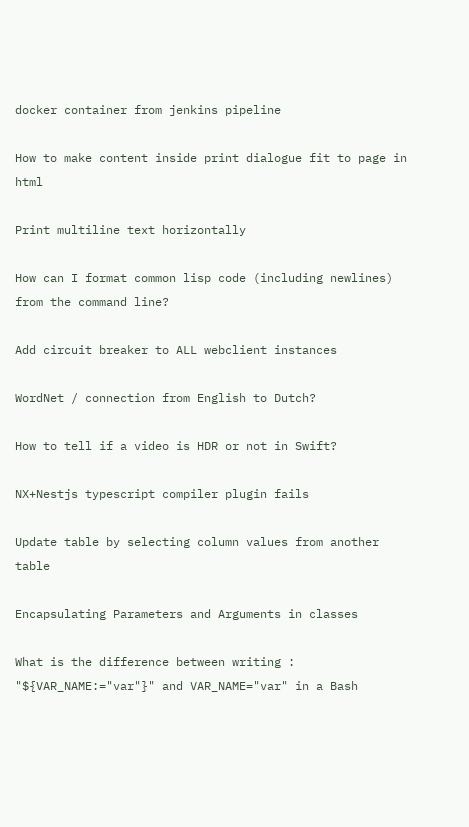docker container from jenkins pipeline

How to make content inside print dialogue fit to page in html

Print multiline text horizontally

How can I format common lisp code (including newlines) from the command line?

Add circuit breaker to ALL webclient instances

WordNet / connection from English to Dutch?

How to tell if a video is HDR or not in Swift?

NX+Nestjs typescript compiler plugin fails

Update table by selecting column values from another table

Encapsulating Parameters and Arguments in classes

What is the difference between writing : "${VAR_NAME:="var"}" and VAR_NAME="var" in a Bash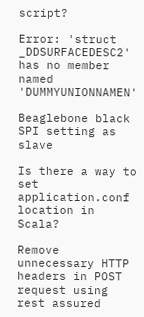script?

Error: 'struct _DDSURFACEDESC2' has no member named 'DUMMYUNIONNAMEN'

Beaglebone black SPI setting as slave

Is there a way to set application.conf location in Scala?

Remove unnecessary HTTP headers in POST request using rest assured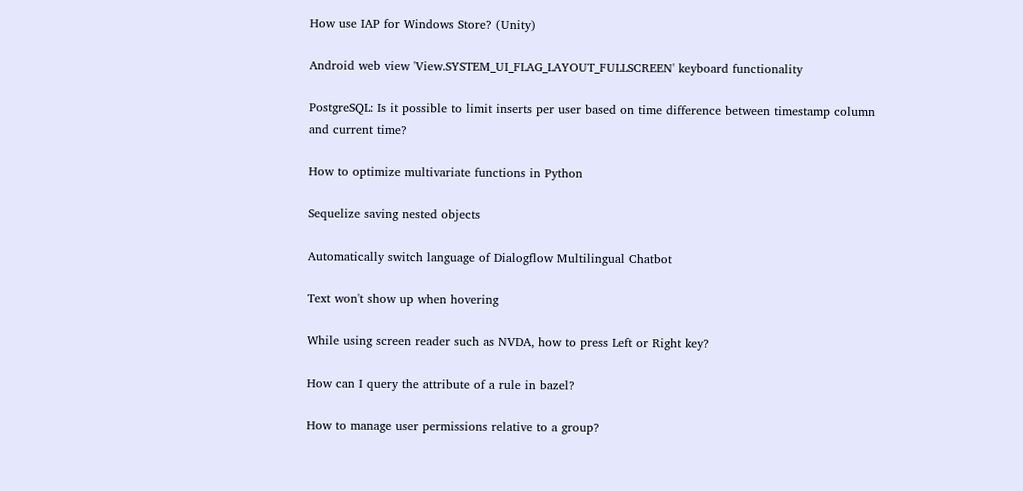How use IAP for Windows Store? (Unity)

Android web view 'View.SYSTEM_UI_FLAG_LAYOUT_FULLSCREEN' keyboard functionality

PostgreSQL: Is it possible to limit inserts per user based on time difference between timestamp column and current time?

How to optimize multivariate functions in Python

Sequelize saving nested objects

Automatically switch language of Dialogflow Multilingual Chatbot

Text won't show up when hovering

While using screen reader such as NVDA, how to press Left or Right key?

How can I query the attribute of a rule in bazel?

How to manage user permissions relative to a group?